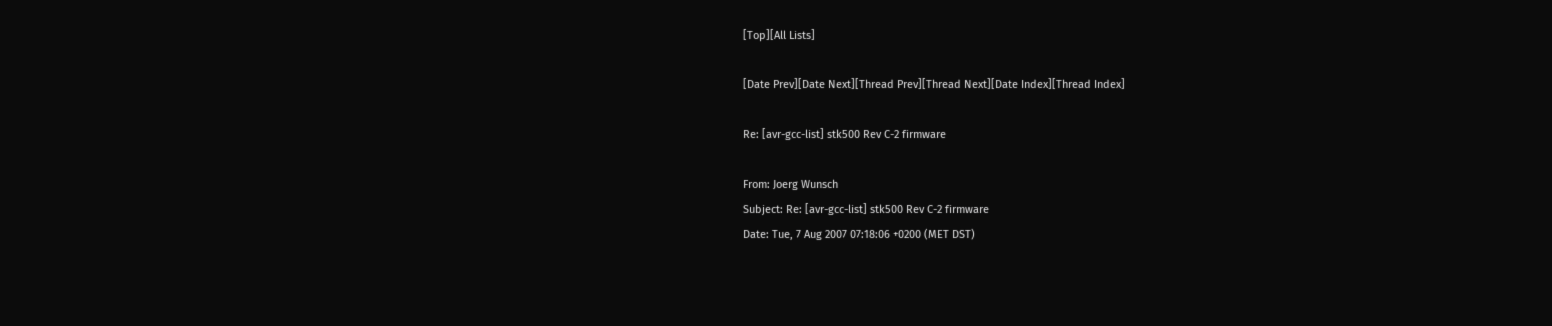[Top][All Lists]

[Date Prev][Date Next][Thread Prev][Thread Next][Date Index][Thread Index]

Re: [avr-gcc-list] stk500 Rev C-2 firmware

From: Joerg Wunsch
Subject: Re: [avr-gcc-list] stk500 Rev C-2 firmware
Date: Tue, 7 Aug 2007 07:18:06 +0200 (MET DST)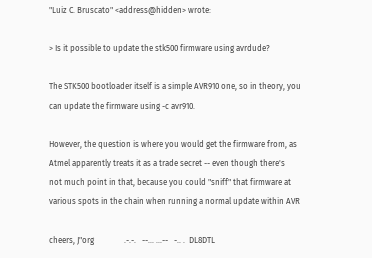"Luiz C. Bruscato" <address@hidden> wrote:

> Is it possible to update the stk500 firmware using avrdude?

The STK500 bootloader itself is a simple AVR910 one, so in theory, you
can update the firmware using -c avr910.

However, the question is where you would get the firmware from, as
Atmel apparently treats it as a trade secret -- even though there's
not much point in that, because you could "sniff" that firmware at
various spots in the chain when running a normal update within AVR

cheers, J"org               .-.-.   --... ...--   -.. .  DL8DTL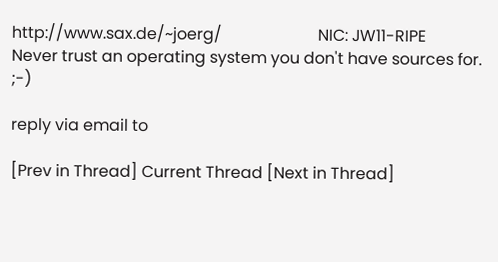http://www.sax.de/~joerg/                        NIC: JW11-RIPE
Never trust an operating system you don't have sources for. ;-)

reply via email to

[Prev in Thread] Current Thread [Next in Thread]